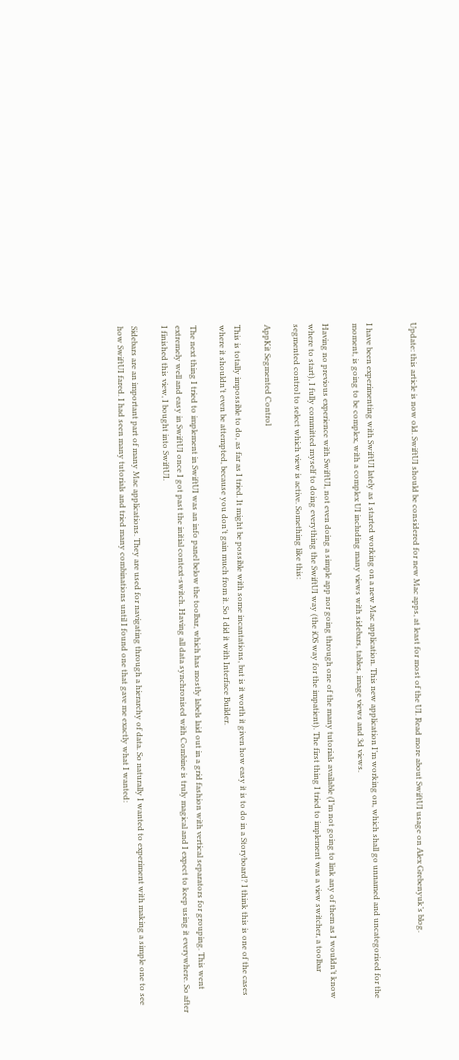Update: this article is now old. SwiftUI should be considered for new Mac apps, at least for most of the UI. Read more about SwiftUI usage on Alex Grebenyuk’s blog.


I have been experimenting with SwiftUI lately as I started working on a new Mac application. This new application I’m working on, which shall go unnamed and uncategorised for the moment, is going to be complex, with a complex UI including many views with sidebars, tables, image views and 3d views.

Having no previous experience with SwiftUI, not even doing a simple app nor going through one of the many tutorials available (I’m not going to link any of them as I wouldn’t know where to start), I fully committed myself to doing everything the SwiftUI way (the iOS way for the impatient). The first thing I tried to implement was a view switcher, a toolbar segmented control to select which view is active. Something like this:

AppKit Segmented Control

This is totally impossible to do, as far as I tried. It might be possible with some incantations, but is it worth it given how easy it is to do in a Storyboard? I think this is one of the cases where it shouldn’t even be attempted, because you don’t gain much from it. So I did it with Interface Builder.

The next thing I tried to implement in SwiftUI was an info panel below the toolbar, which has mostly labels laid out in a grid fashion with vertical separators for grouping. This went extremely well and easy in SwiftUI once I got past the initial context-switch. Having all data synchronised with Combine is truly magical and I expect to keep using it everywhere. So after I finished this view, I bought into SwiftUI.

Sidebars are an important part of many Mac applications. They are used for navigating through a hierarchy of data. So naturally I wanted to experiment with making a simple one to see how SwiftUI fared. I had seen many tutorials and tried many combinations until I found one that gave me exactly what I wanted: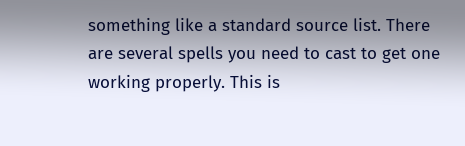something like a standard source list. There are several spells you need to cast to get one working properly. This is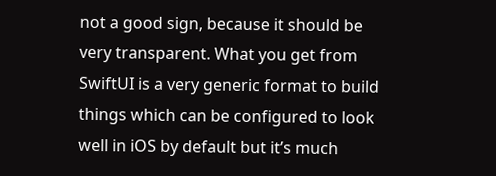not a good sign, because it should be very transparent. What you get from SwiftUI is a very generic format to build things which can be configured to look well in iOS by default but it’s much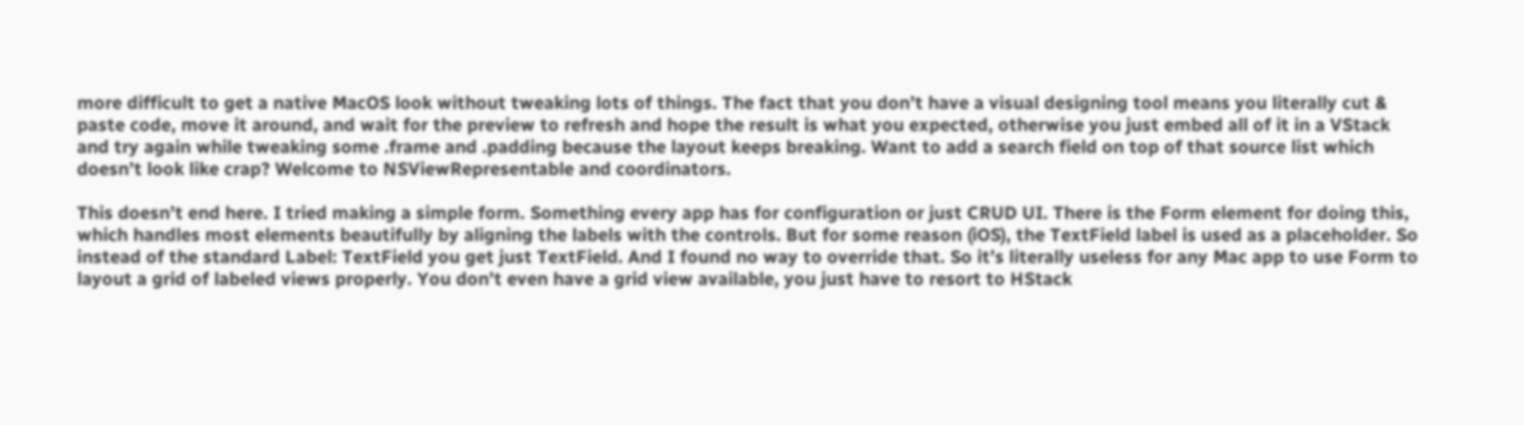more difficult to get a native MacOS look without tweaking lots of things. The fact that you don’t have a visual designing tool means you literally cut & paste code, move it around, and wait for the preview to refresh and hope the result is what you expected, otherwise you just embed all of it in a VStack and try again while tweaking some .frame and .padding because the layout keeps breaking. Want to add a search field on top of that source list which doesn’t look like crap? Welcome to NSViewRepresentable and coordinators.

This doesn’t end here. I tried making a simple form. Something every app has for configuration or just CRUD UI. There is the Form element for doing this, which handles most elements beautifully by aligning the labels with the controls. But for some reason (iOS), the TextField label is used as a placeholder. So instead of the standard Label: TextField you get just TextField. And I found no way to override that. So it’s literally useless for any Mac app to use Form to layout a grid of labeled views properly. You don’t even have a grid view available, you just have to resort to HStack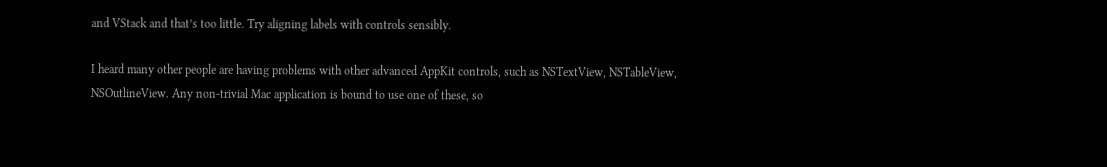and VStack and that’s too little. Try aligning labels with controls sensibly.

I heard many other people are having problems with other advanced AppKit controls, such as NSTextView, NSTableView, NSOutlineView. Any non-trivial Mac application is bound to use one of these, so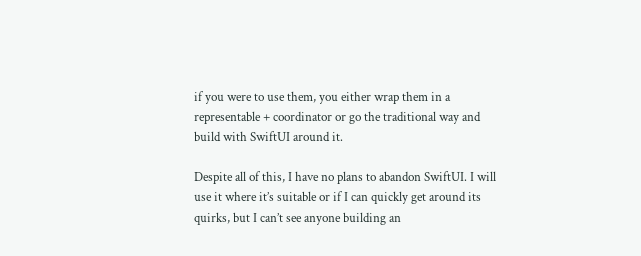if you were to use them, you either wrap them in a representable + coordinator or go the traditional way and build with SwiftUI around it.

Despite all of this, I have no plans to abandon SwiftUI. I will use it where it’s suitable or if I can quickly get around its quirks, but I can’t see anyone building an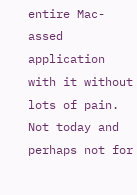entire Mac-assed application with it without lots of pain. Not today and perhaps not for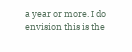a year or more. I do envision this is the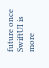future once SwiftUI is more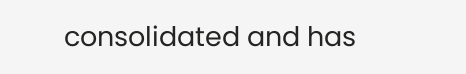consolidated and has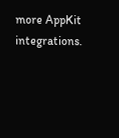more AppKit integrations.